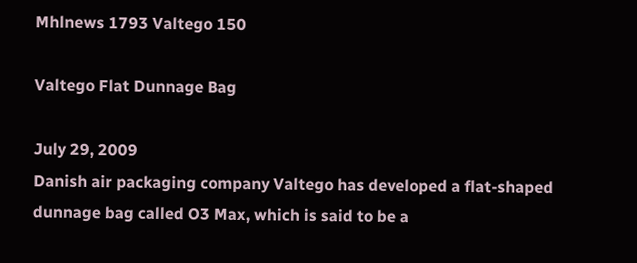Mhlnews 1793 Valtego 150

Valtego Flat Dunnage Bag

July 29, 2009
Danish air packaging company Valtego has developed a flat-shaped dunnage bag called O3 Max, which is said to be a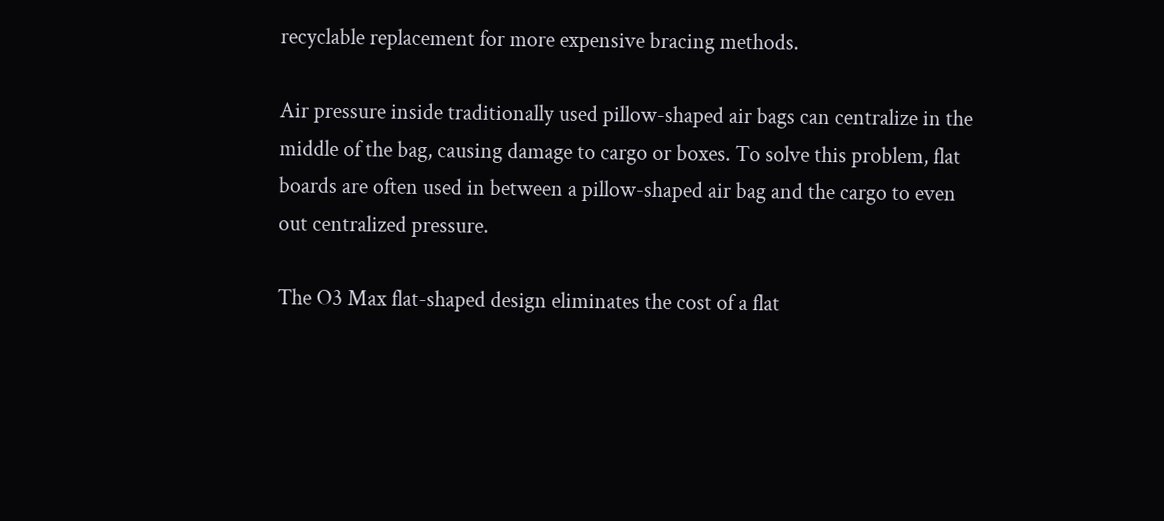recyclable replacement for more expensive bracing methods.

Air pressure inside traditionally used pillow-shaped air bags can centralize in the middle of the bag, causing damage to cargo or boxes. To solve this problem, flat boards are often used in between a pillow-shaped air bag and the cargo to even out centralized pressure.

The O3 Max flat-shaped design eliminates the cost of a flat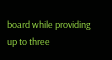board while providing up to three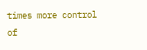times more control of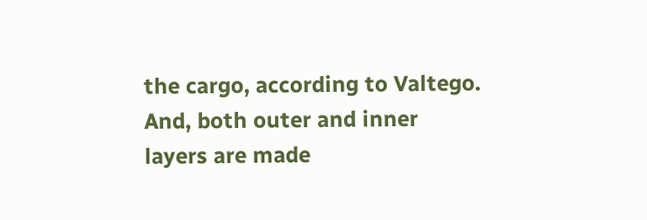the cargo, according to Valtego. And, both outer and inner layers are made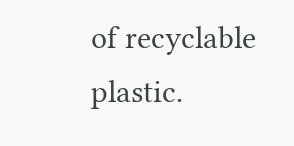of recyclable plastic.